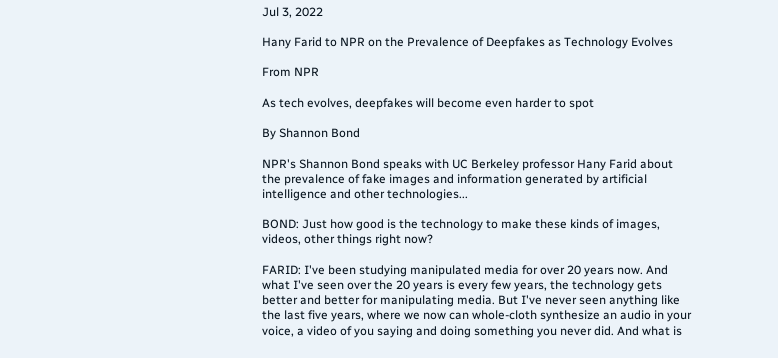Jul 3, 2022

Hany Farid to NPR on the Prevalence of Deepfakes as Technology Evolves

From NPR

As tech evolves, deepfakes will become even harder to spot

By Shannon Bond

NPR's Shannon Bond speaks with UC Berkeley professor Hany Farid about the prevalence of fake images and information generated by artificial intelligence and other technologies...

BOND: Just how good is the technology to make these kinds of images, videos, other things right now?

FARID: I've been studying manipulated media for over 20 years now. And what I've seen over the 20 years is every few years, the technology gets better and better for manipulating media. But I've never seen anything like the last five years, where we now can whole-cloth synthesize an audio in your voice, a video of you saying and doing something you never did. And what is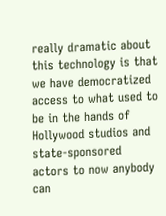really dramatic about this technology is that we have democratized access to what used to be in the hands of Hollywood studios and state-sponsored actors to now anybody can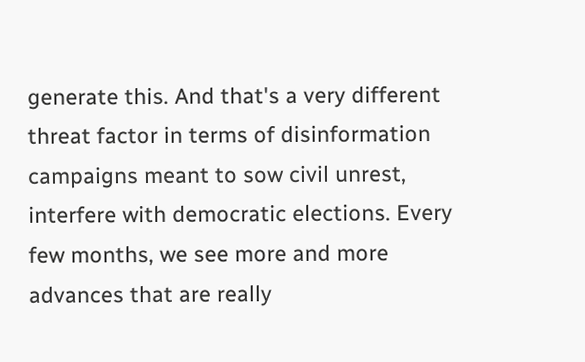generate this. And that's a very different threat factor in terms of disinformation campaigns meant to sow civil unrest, interfere with democratic elections. Every few months, we see more and more advances that are really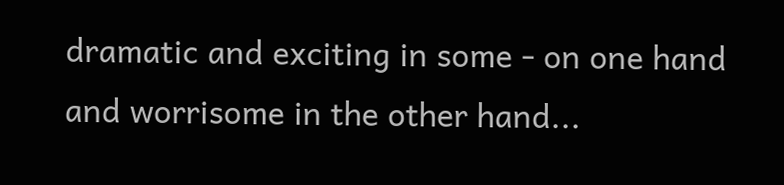dramatic and exciting in some - on one hand and worrisome in the other hand...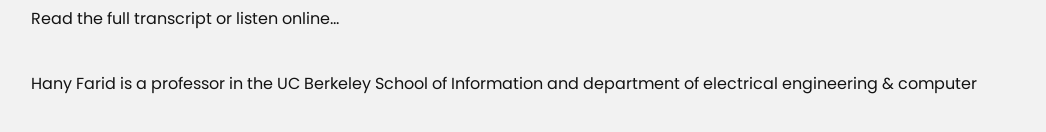Read the full transcript or listen online...

Hany Farid is a professor in the UC Berkeley School of Information and department of electrical engineering & computer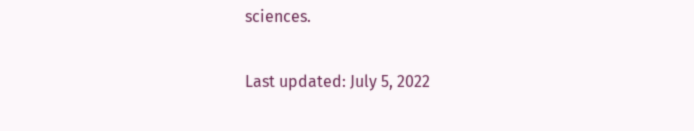sciences.

Last updated: July 5, 2022